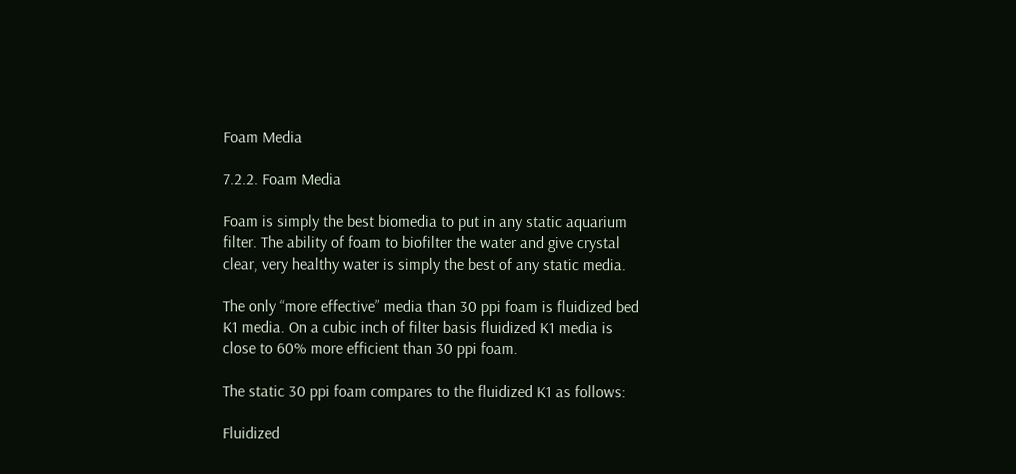Foam Media

7.2.2. Foam Media

Foam is simply the best biomedia to put in any static aquarium filter. The ability of foam to biofilter the water and give crystal clear, very healthy water is simply the best of any static media.

The only “more effective” media than 30 ppi foam is fluidized bed K1 media. On a cubic inch of filter basis fluidized K1 media is close to 60% more efficient than 30 ppi foam.

The static 30 ppi foam compares to the fluidized K1 as follows:

Fluidized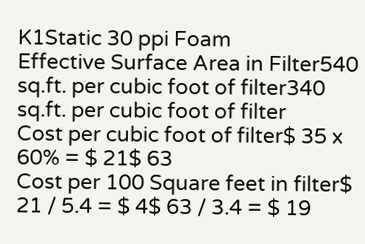K1Static 30 ppi Foam
Effective Surface Area in Filter540 sq.ft. per cubic foot of filter340 sq.ft. per cubic foot of filter
Cost per cubic foot of filter$ 35 x 60% = $ 21$ 63
Cost per 100 Square feet in filter$ 21 / 5.4 = $ 4$ 63 / 3.4 = $ 19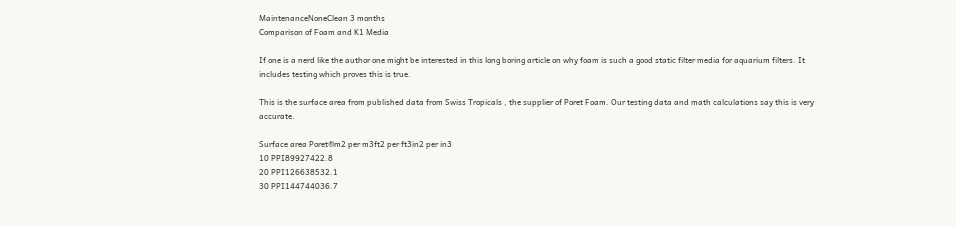MaintenanceNoneClean 3 months
Comparison of Foam and K1 Media

If one is a nerd like the author one might be interested in this long boring article on why foam is such a good static filter media for aquarium filters. It includes testing which proves this is true.

This is the surface area from published data from Swiss Tropicals , the supplier of Poret Foam. Our testing data and math calculations say this is very accurate.

Surface area Poret®m2 per m3ft2 per ft3in2 per in3
10 PPI89927422.8
20 PPI126638532.1
30 PPI144744036.7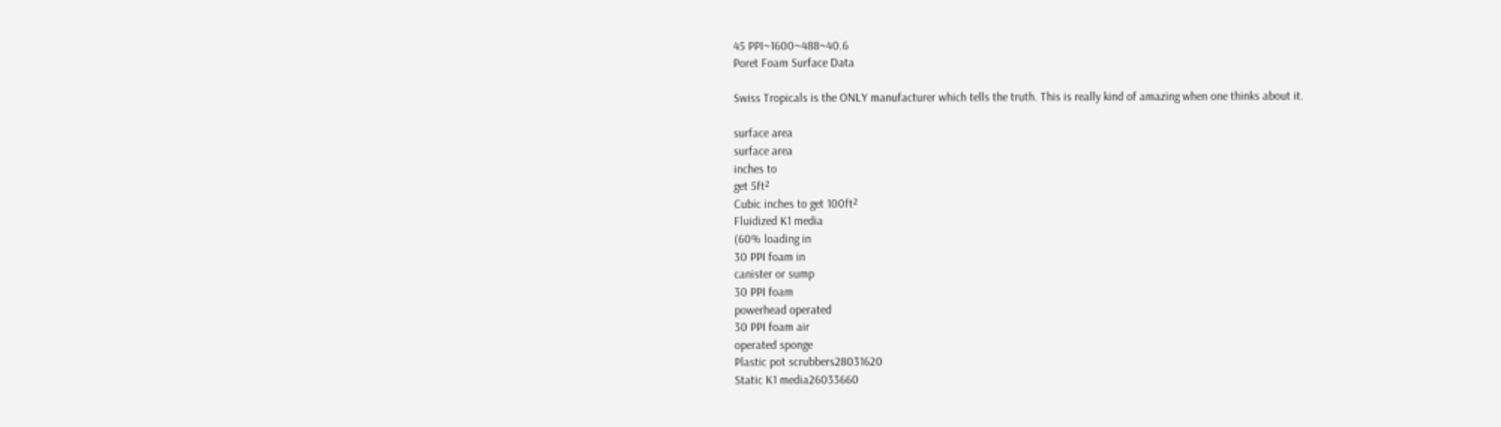45 PPI~1600~488~40.6
Poret Foam Surface Data

Swiss Tropicals is the ONLY manufacturer which tells the truth. This is really kind of amazing when one thinks about it.

surface area
surface area
inches to
get 5ft²
Cubic inches to get 100ft²
Fluidized K1 media
(60% loading in
30 PPI foam in
canister or sump
30 PPI foam
powerhead operated
30 PPI foam air
operated sponge
Plastic pot scrubbers28031620
Static K1 media26033660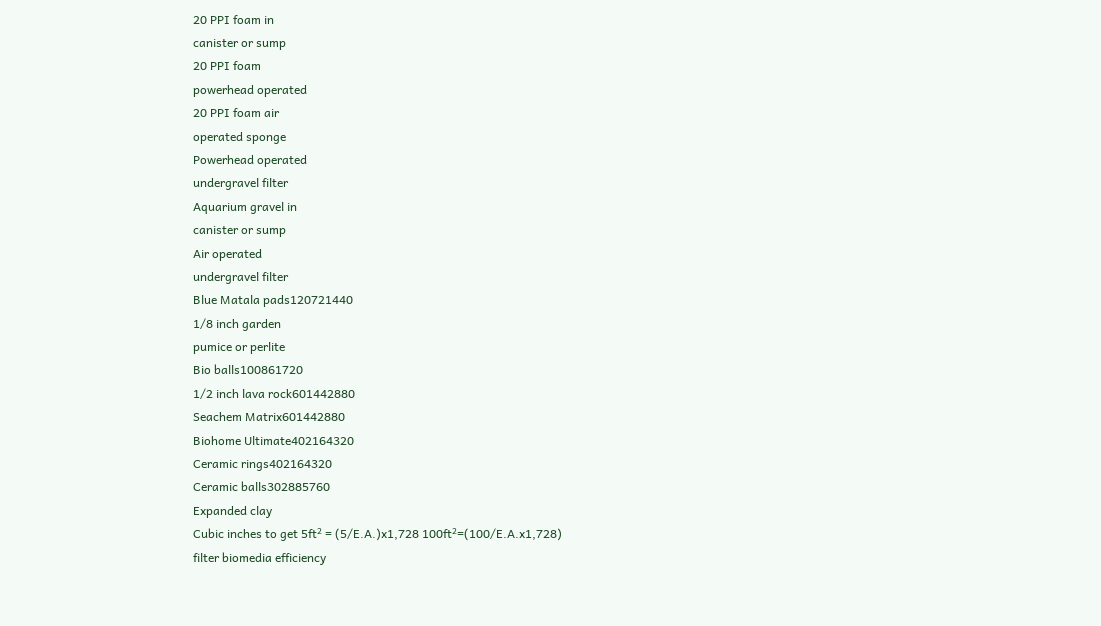20 PPI foam in
canister or sump
20 PPI foam
powerhead operated
20 PPI foam air
operated sponge
Powerhead operated
undergravel filter
Aquarium gravel in
canister or sump
Air operated
undergravel filter
Blue Matala pads120721440
1/8 inch garden
pumice or perlite
Bio balls100861720
1/2 inch lava rock601442880
Seachem Matrix601442880
Biohome Ultimate402164320
Ceramic rings402164320
Ceramic balls302885760
Expanded clay
Cubic inches to get 5ft² = (5/E.A.)x1,728 100ft²=(100/E.A.x1,728)
filter biomedia efficiency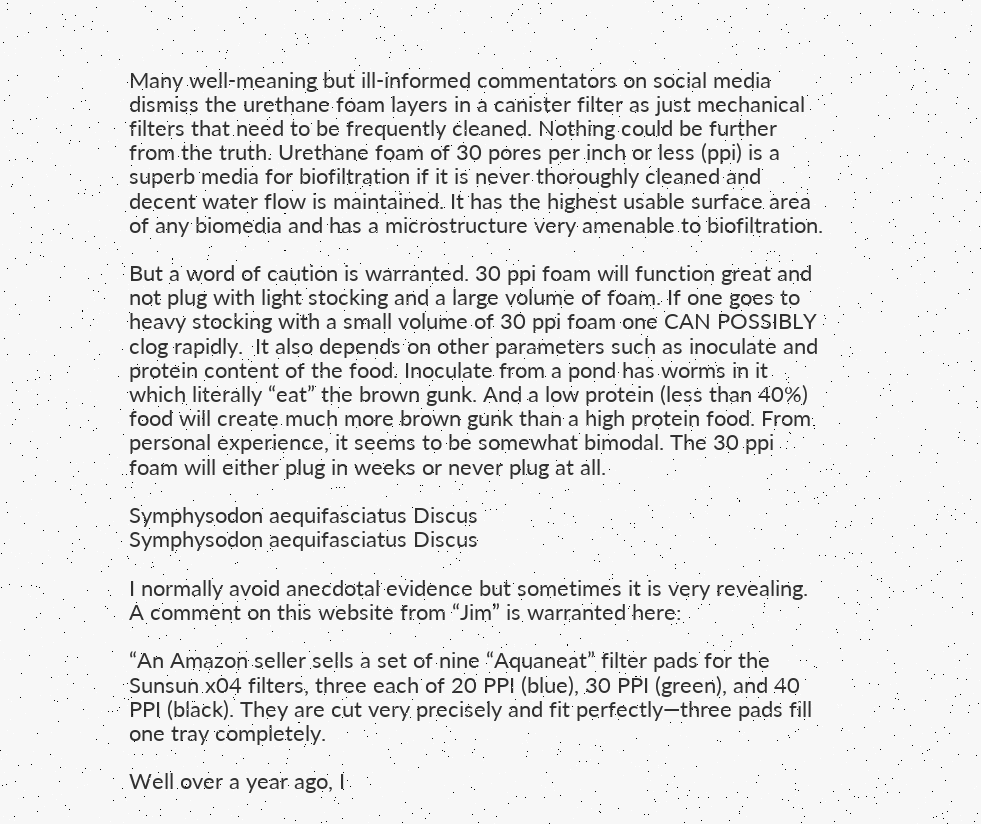Many well-meaning but ill-informed commentators on social media dismiss the urethane foam layers in a canister filter as just mechanical filters that need to be frequently cleaned. Nothing could be further from the truth. Urethane foam of 30 pores per inch or less (ppi) is a superb media for biofiltration if it is never thoroughly cleaned and decent water flow is maintained. It has the highest usable surface area of any biomedia and has a microstructure very amenable to biofiltration.

But a word of caution is warranted. 30 ppi foam will function great and not plug with light stocking and a large volume of foam. If one goes to heavy stocking with a small volume of 30 ppi foam one CAN POSSIBLY clog rapidly.  It also depends on other parameters such as inoculate and protein content of the food. Inoculate from a pond has worms in it which literally “eat” the brown gunk. And a low protein (less than 40%) food will create much more brown gunk than a high protein food. From personal experience, it seems to be somewhat bimodal. The 30 ppi foam will either plug in weeks or never plug at all.

Symphysodon aequifasciatus Discus
Symphysodon aequifasciatus Discus

I normally avoid anecdotal evidence but sometimes it is very revealing. A comment on this website from “Jim” is warranted here:

“An Amazon seller sells a set of nine “Aquaneat” filter pads for the Sunsun x04 filters, three each of 20 PPI (blue), 30 PPI (green), and 40 PPI (black). They are cut very precisely and fit perfectly—three pads fill one tray completely.

Well over a year ago, I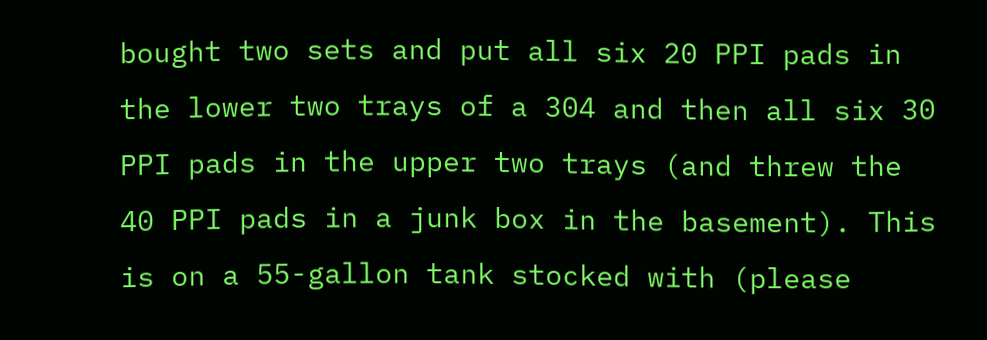bought two sets and put all six 20 PPI pads in the lower two trays of a 304 and then all six 30 PPI pads in the upper two trays (and threw the 40 PPI pads in a junk box in the basement). This is on a 55-gallon tank stocked with (please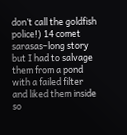don’t call the goldfish police!) 14 comet sarasas–long story but I had to salvage them from a pond with a failed filter and liked them inside so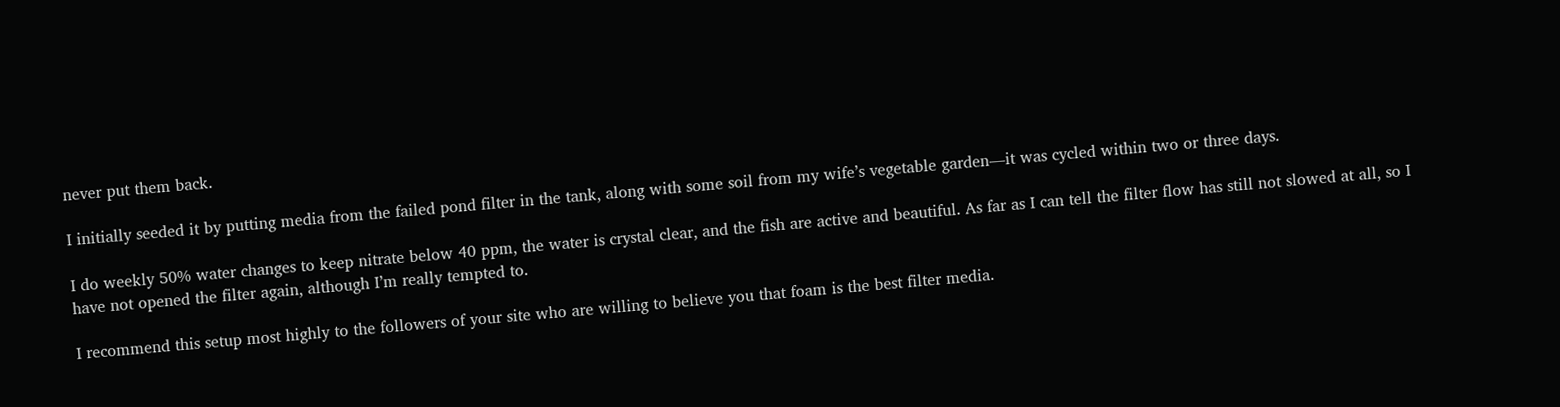never put them back.

I initially seeded it by putting media from the failed pond filter in the tank, along with some soil from my wife’s vegetable garden—it was cycled within two or three days.

I do weekly 50% water changes to keep nitrate below 40 ppm, the water is crystal clear, and the fish are active and beautiful. As far as I can tell the filter flow has still not slowed at all, so I have not opened the filter again, although I’m really tempted to.

I recommend this setup most highly to the followers of your site who are willing to believe you that foam is the best filter media.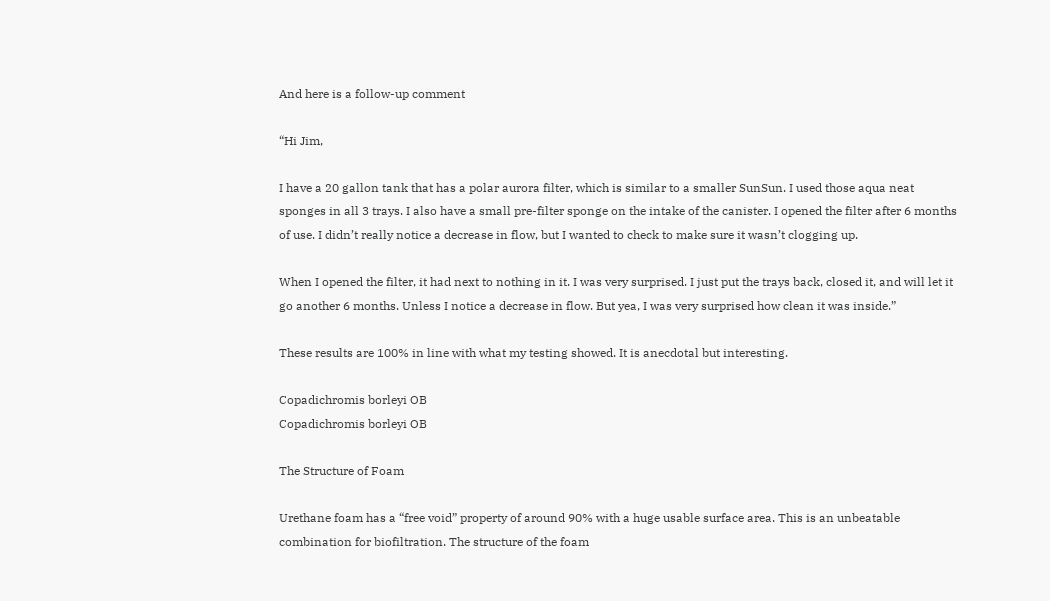And here is a follow-up comment

“Hi Jim,

I have a 20 gallon tank that has a polar aurora filter, which is similar to a smaller SunSun. I used those aqua neat sponges in all 3 trays. I also have a small pre-filter sponge on the intake of the canister. I opened the filter after 6 months of use. I didn’t really notice a decrease in flow, but I wanted to check to make sure it wasn’t clogging up.

When I opened the filter, it had next to nothing in it. I was very surprised. I just put the trays back, closed it, and will let it go another 6 months. Unless I notice a decrease in flow. But yea, I was very surprised how clean it was inside.”

These results are 100% in line with what my testing showed. It is anecdotal but interesting.

Copadichromis borleyi OB
Copadichromis borleyi OB

The Structure of Foam

Urethane foam has a “free void” property of around 90% with a huge usable surface area. This is an unbeatable combination for biofiltration. The structure of the foam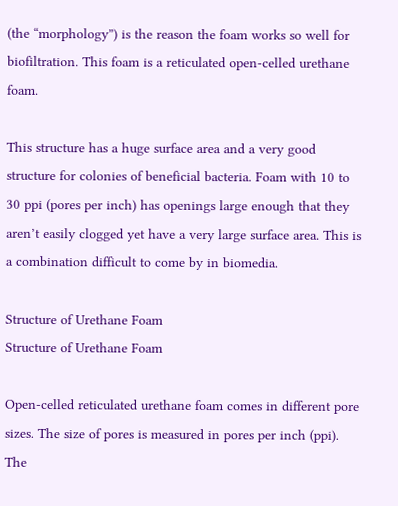(the “morphology”) is the reason the foam works so well for biofiltration. This foam is a reticulated open-celled urethane foam.

This structure has a huge surface area and a very good structure for colonies of beneficial bacteria. Foam with 10 to 30 ppi (pores per inch) has openings large enough that they aren’t easily clogged yet have a very large surface area. This is a combination difficult to come by in biomedia.

Structure of Urethane Foam
Structure of Urethane Foam

Open-celled reticulated urethane foam comes in different pore sizes. The size of pores is measured in pores per inch (ppi). The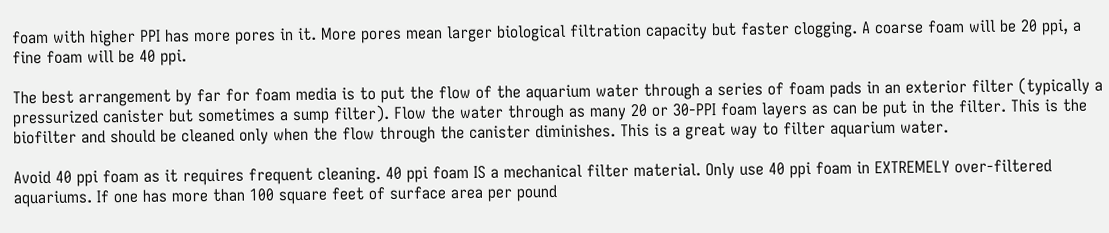foam with higher PPI has more pores in it. More pores mean larger biological filtration capacity but faster clogging. A coarse foam will be 20 ppi, a fine foam will be 40 ppi.

The best arrangement by far for foam media is to put the flow of the aquarium water through a series of foam pads in an exterior filter (typically a pressurized canister but sometimes a sump filter). Flow the water through as many 20 or 30-PPI foam layers as can be put in the filter. This is the biofilter and should be cleaned only when the flow through the canister diminishes. This is a great way to filter aquarium water.

Avoid 40 ppi foam as it requires frequent cleaning. 40 ppi foam IS a mechanical filter material. Only use 40 ppi foam in EXTREMELY over-filtered aquariums. If one has more than 100 square feet of surface area per pound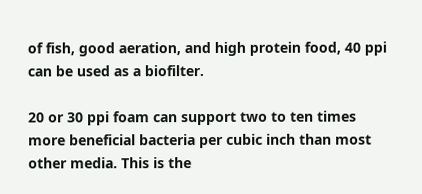of fish, good aeration, and high protein food, 40 ppi can be used as a biofilter.

20 or 30 ppi foam can support two to ten times more beneficial bacteria per cubic inch than most other media. This is the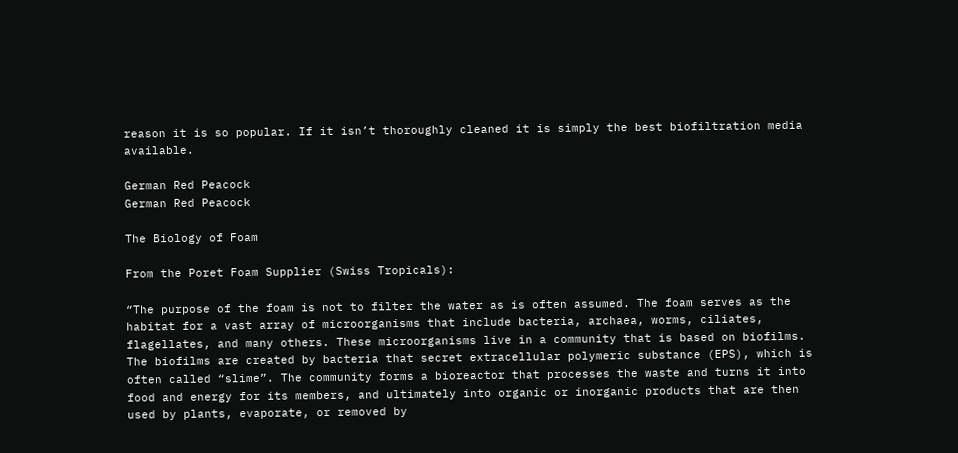reason it is so popular. If it isn’t thoroughly cleaned it is simply the best biofiltration media available.

German Red Peacock
German Red Peacock

The Biology of Foam

From the Poret Foam Supplier (Swiss Tropicals):

“The purpose of the foam is not to filter the water as is often assumed. The foam serves as the habitat for a vast array of microorganisms that include bacteria, archaea, worms, ciliates, flagellates, and many others. These microorganisms live in a community that is based on biofilms. The biofilms are created by bacteria that secret extracellular polymeric substance (EPS), which is often called “slime”. The community forms a bioreactor that processes the waste and turns it into food and energy for its members, and ultimately into organic or inorganic products that are then used by plants, evaporate, or removed by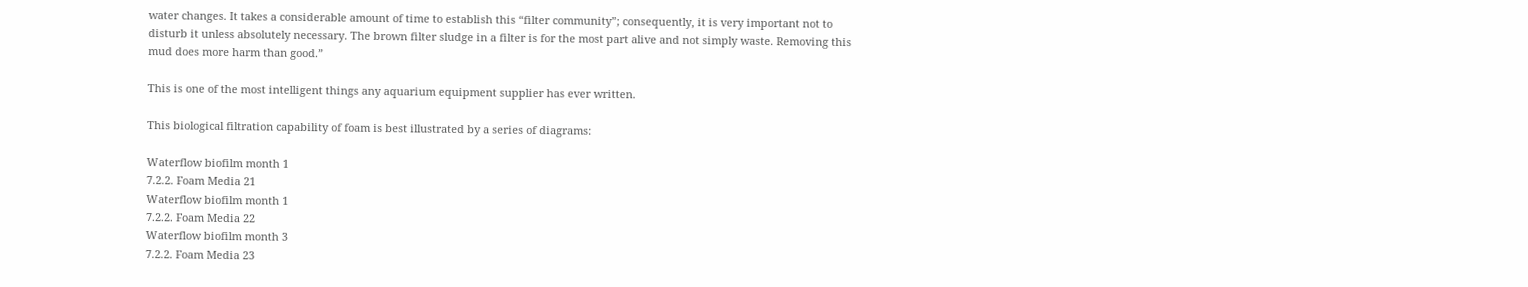water changes. It takes a considerable amount of time to establish this “filter community”; consequently, it is very important not to disturb it unless absolutely necessary. The brown filter sludge in a filter is for the most part alive and not simply waste. Removing this mud does more harm than good.”

This is one of the most intelligent things any aquarium equipment supplier has ever written.

This biological filtration capability of foam is best illustrated by a series of diagrams:

Waterflow biofilm month 1
7.2.2. Foam Media 21
Waterflow biofilm month 1
7.2.2. Foam Media 22
Waterflow biofilm month 3
7.2.2. Foam Media 23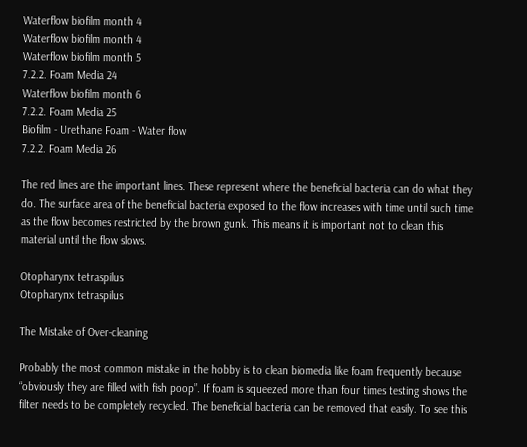Waterflow biofilm month 4
Waterflow biofilm month 4
Waterflow biofilm month 5
7.2.2. Foam Media 24
Waterflow biofilm month 6
7.2.2. Foam Media 25
Biofilm - Urethane Foam - Water flow
7.2.2. Foam Media 26

The red lines are the important lines. These represent where the beneficial bacteria can do what they do. The surface area of the beneficial bacteria exposed to the flow increases with time until such time as the flow becomes restricted by the brown gunk. This means it is important not to clean this material until the flow slows.

Otopharynx tetraspilus
Otopharynx tetraspilus

The Mistake of Over-cleaning

Probably the most common mistake in the hobby is to clean biomedia like foam frequently because “obviously they are filled with fish poop”. If foam is squeezed more than four times testing shows the filter needs to be completely recycled. The beneficial bacteria can be removed that easily. To see this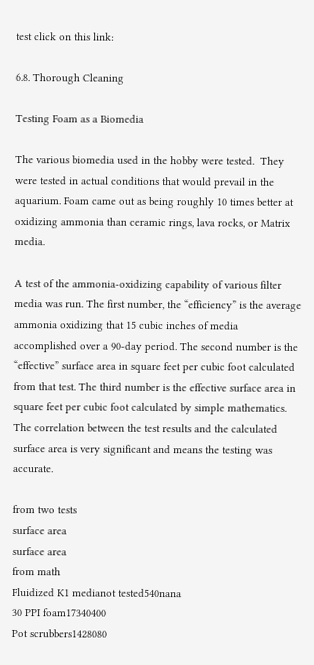test click on this link:

6.8. Thorough Cleaning

Testing Foam as a Biomedia

The various biomedia used in the hobby were tested.  They were tested in actual conditions that would prevail in the aquarium. Foam came out as being roughly 10 times better at oxidizing ammonia than ceramic rings, lava rocks, or Matrix media.

A test of the ammonia-oxidizing capability of various filter media was run. The first number, the “efficiency” is the average ammonia oxidizing that 15 cubic inches of media accomplished over a 90-day period. The second number is the “effective” surface area in square feet per cubic foot calculated from that test. The third number is the effective surface area in square feet per cubic foot calculated by simple mathematics. The correlation between the test results and the calculated surface area is very significant and means the testing was accurate.

from two tests
surface area
surface area
from math
Fluidized K1 medianot tested540nana
30 PPI foam17340400
Pot scrubbers1428080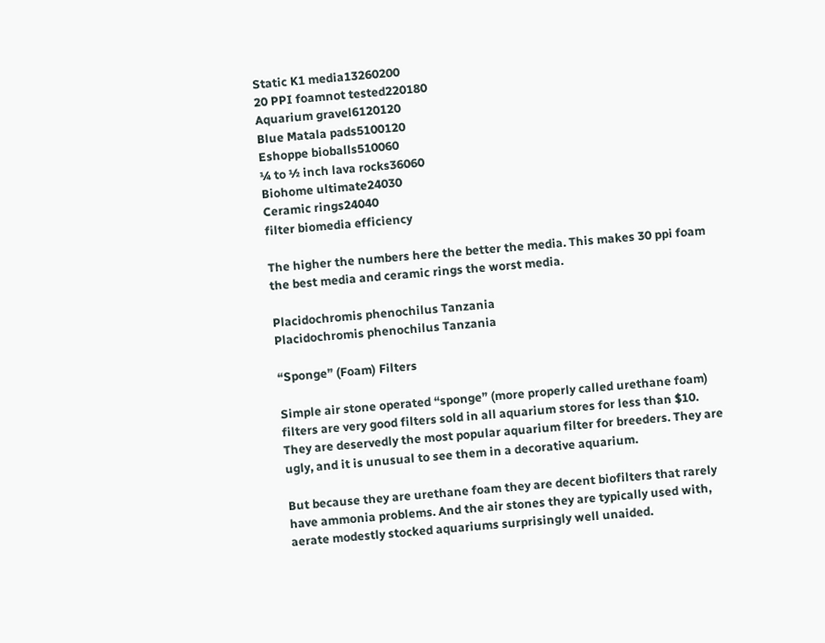Static K1 media13260200
20 PPI foamnot tested220180
Aquarium gravel6120120
Blue Matala pads5100120
Eshoppe bioballs510060
¼ to ½ inch lava rocks36060
Biohome ultimate24030
Ceramic rings24040
filter biomedia efficiency

The higher the numbers here the better the media. This makes 30 ppi foam the best media and ceramic rings the worst media.

Placidochromis phenochilus Tanzania
Placidochromis phenochilus Tanzania

“Sponge” (Foam) Filters

Simple air stone operated “sponge” (more properly called urethane foam) filters are very good filters sold in all aquarium stores for less than $10. They are deservedly the most popular aquarium filter for breeders. They are ugly, and it is unusual to see them in a decorative aquarium.

But because they are urethane foam they are decent biofilters that rarely have ammonia problems. And the air stones they are typically used with, aerate modestly stocked aquariums surprisingly well unaided.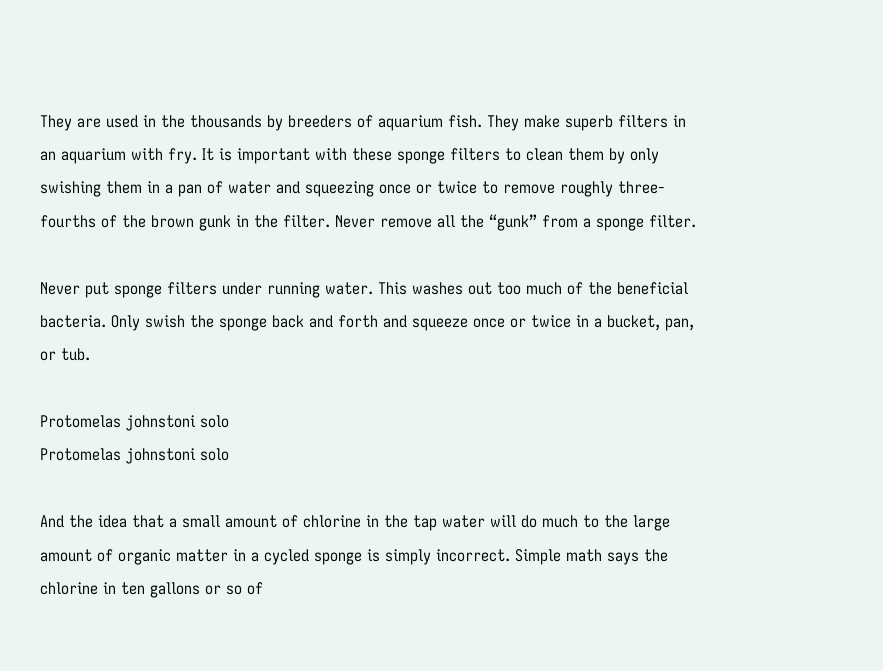They are used in the thousands by breeders of aquarium fish. They make superb filters in an aquarium with fry. It is important with these sponge filters to clean them by only swishing them in a pan of water and squeezing once or twice to remove roughly three-fourths of the brown gunk in the filter. Never remove all the “gunk” from a sponge filter.

Never put sponge filters under running water. This washes out too much of the beneficial bacteria. Only swish the sponge back and forth and squeeze once or twice in a bucket, pan, or tub.

Protomelas johnstoni solo
Protomelas johnstoni solo

And the idea that a small amount of chlorine in the tap water will do much to the large amount of organic matter in a cycled sponge is simply incorrect. Simple math says the chlorine in ten gallons or so of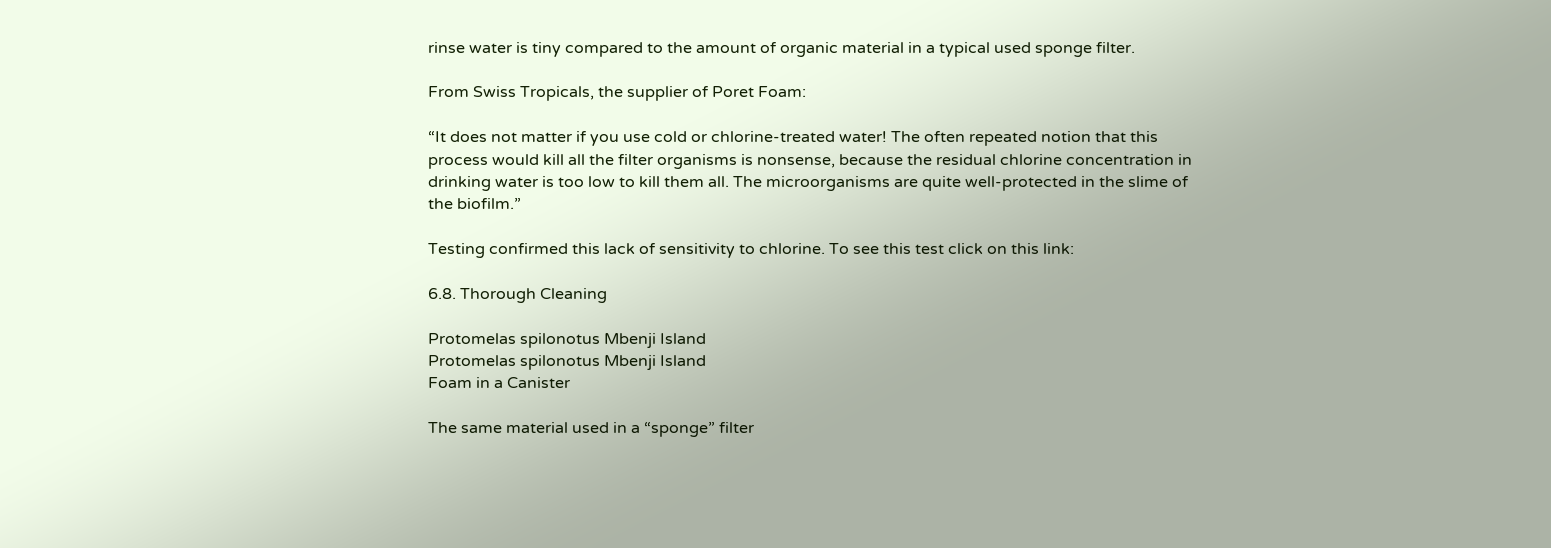rinse water is tiny compared to the amount of organic material in a typical used sponge filter.

From Swiss Tropicals, the supplier of Poret Foam:

“It does not matter if you use cold or chlorine-treated water! The often repeated notion that this process would kill all the filter organisms is nonsense, because the residual chlorine concentration in drinking water is too low to kill them all. The microorganisms are quite well-protected in the slime of the biofilm.”

Testing confirmed this lack of sensitivity to chlorine. To see this test click on this link:

6.8. Thorough Cleaning

Protomelas spilonotus Mbenji Island
Protomelas spilonotus Mbenji Island
Foam in a Canister

The same material used in a “sponge” filter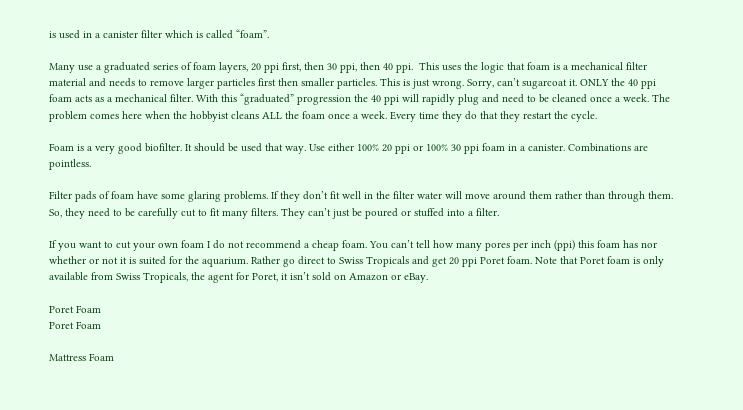is used in a canister filter which is called “foam”.

Many use a graduated series of foam layers, 20 ppi first, then 30 ppi, then 40 ppi.  This uses the logic that foam is a mechanical filter material and needs to remove larger particles first then smaller particles. This is just wrong. Sorry, can’t sugarcoat it. ONLY the 40 ppi foam acts as a mechanical filter. With this “graduated” progression the 40 ppi will rapidly plug and need to be cleaned once a week. The problem comes here when the hobbyist cleans ALL the foam once a week. Every time they do that they restart the cycle.

Foam is a very good biofilter. It should be used that way. Use either 100% 20 ppi or 100% 30 ppi foam in a canister. Combinations are pointless.

Filter pads of foam have some glaring problems. If they don’t fit well in the filter water will move around them rather than through them. So, they need to be carefully cut to fit many filters. They can’t just be poured or stuffed into a filter.

If you want to cut your own foam I do not recommend a cheap foam. You can’t tell how many pores per inch (ppi) this foam has nor whether or not it is suited for the aquarium. Rather go direct to Swiss Tropicals and get 20 ppi Poret foam. Note that Poret foam is only available from Swiss Tropicals, the agent for Poret, it isn’t sold on Amazon or eBay.

Poret Foam
Poret Foam

Mattress Foam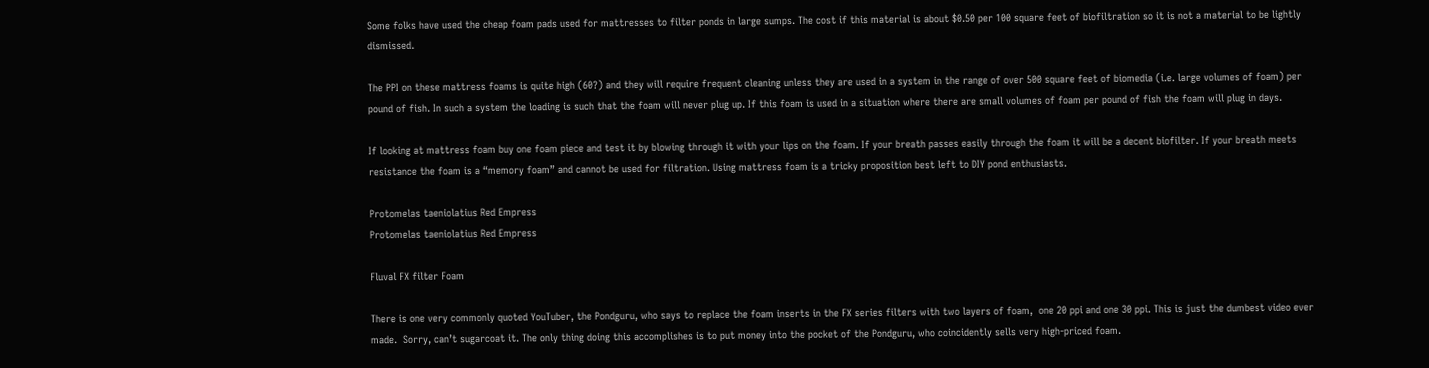Some folks have used the cheap foam pads used for mattresses to filter ponds in large sumps. The cost if this material is about $0.50 per 100 square feet of biofiltration so it is not a material to be lightly dismissed.

The PPI on these mattress foams is quite high (60?) and they will require frequent cleaning unless they are used in a system in the range of over 500 square feet of biomedia (i.e. large volumes of foam) per pound of fish. In such a system the loading is such that the foam will never plug up. If this foam is used in a situation where there are small volumes of foam per pound of fish the foam will plug in days.

If looking at mattress foam buy one foam piece and test it by blowing through it with your lips on the foam. If your breath passes easily through the foam it will be a decent biofilter. If your breath meets resistance the foam is a “memory foam” and cannot be used for filtration. Using mattress foam is a tricky proposition best left to DIY pond enthusiasts.

Protomelas taeniolatius Red Empress
Protomelas taeniolatius Red Empress

Fluval FX filter Foam

There is one very commonly quoted YouTuber, the Pondguru, who says to replace the foam inserts in the FX series filters with two layers of foam,  one 20 ppi and one 30 ppi. This is just the dumbest video ever made.  Sorry, can’t sugarcoat it. The only thing doing this accomplishes is to put money into the pocket of the Pondguru, who coincidently sells very high-priced foam.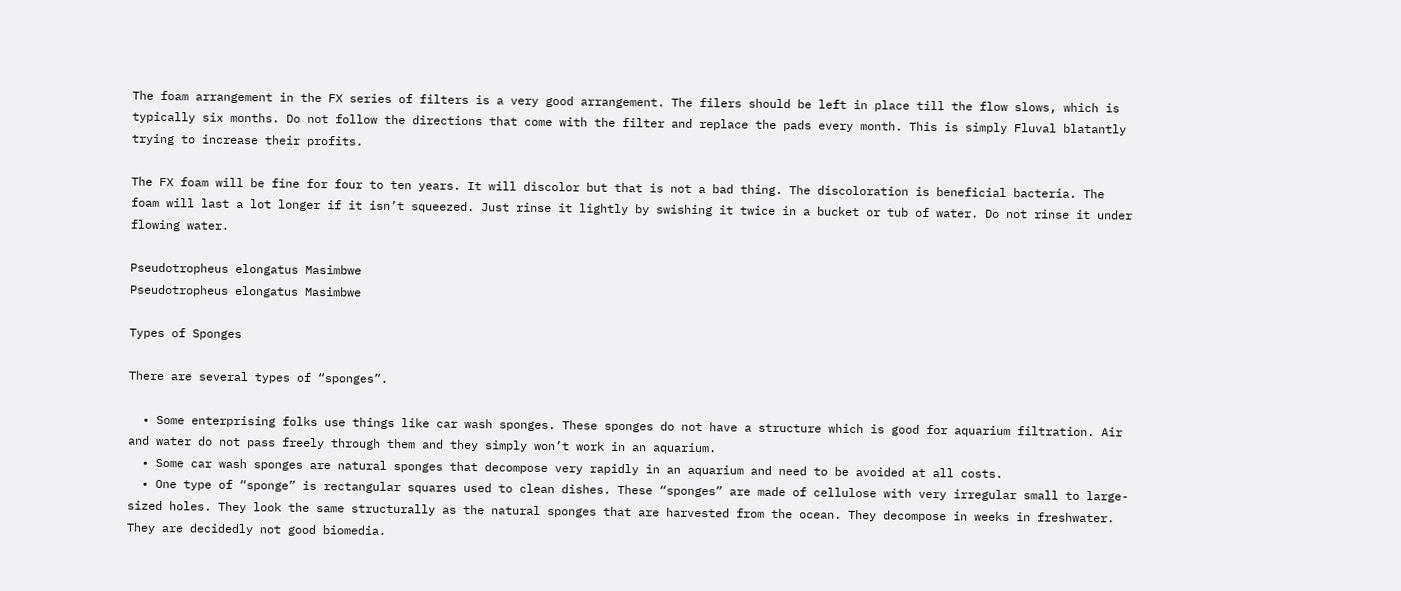The foam arrangement in the FX series of filters is a very good arrangement. The filers should be left in place till the flow slows, which is typically six months. Do not follow the directions that come with the filter and replace the pads every month. This is simply Fluval blatantly trying to increase their profits.

The FX foam will be fine for four to ten years. It will discolor but that is not a bad thing. The discoloration is beneficial bacteria. The foam will last a lot longer if it isn’t squeezed. Just rinse it lightly by swishing it twice in a bucket or tub of water. Do not rinse it under flowing water.

Pseudotropheus elongatus Masimbwe
Pseudotropheus elongatus Masimbwe

Types of Sponges

There are several types of “sponges”.

  • Some enterprising folks use things like car wash sponges. These sponges do not have a structure which is good for aquarium filtration. Air and water do not pass freely through them and they simply won’t work in an aquarium.
  • Some car wash sponges are natural sponges that decompose very rapidly in an aquarium and need to be avoided at all costs.
  • One type of “sponge” is rectangular squares used to clean dishes. These “sponges” are made of cellulose with very irregular small to large-sized holes. They look the same structurally as the natural sponges that are harvested from the ocean. They decompose in weeks in freshwater. They are decidedly not good biomedia.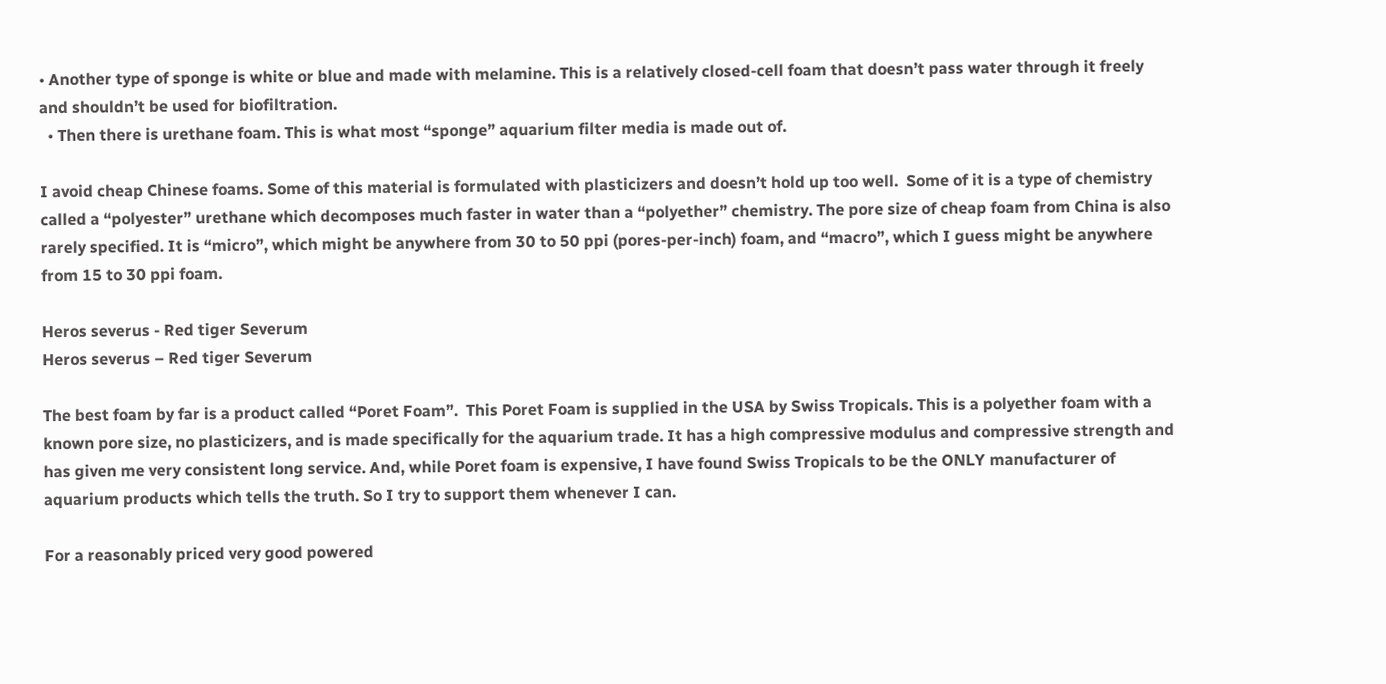• Another type of sponge is white or blue and made with melamine. This is a relatively closed-cell foam that doesn’t pass water through it freely and shouldn’t be used for biofiltration.
  • Then there is urethane foam. This is what most “sponge” aquarium filter media is made out of.

I avoid cheap Chinese foams. Some of this material is formulated with plasticizers and doesn’t hold up too well.  Some of it is a type of chemistry called a “polyester” urethane which decomposes much faster in water than a “polyether” chemistry. The pore size of cheap foam from China is also rarely specified. It is “micro”, which might be anywhere from 30 to 50 ppi (pores-per-inch) foam, and “macro”, which I guess might be anywhere from 15 to 30 ppi foam.

Heros severus - Red tiger Severum
Heros severus – Red tiger Severum

The best foam by far is a product called “Poret Foam”.  This Poret Foam is supplied in the USA by Swiss Tropicals. This is a polyether foam with a known pore size, no plasticizers, and is made specifically for the aquarium trade. It has a high compressive modulus and compressive strength and has given me very consistent long service. And, while Poret foam is expensive, I have found Swiss Tropicals to be the ONLY manufacturer of aquarium products which tells the truth. So I try to support them whenever I can.

For a reasonably priced very good powered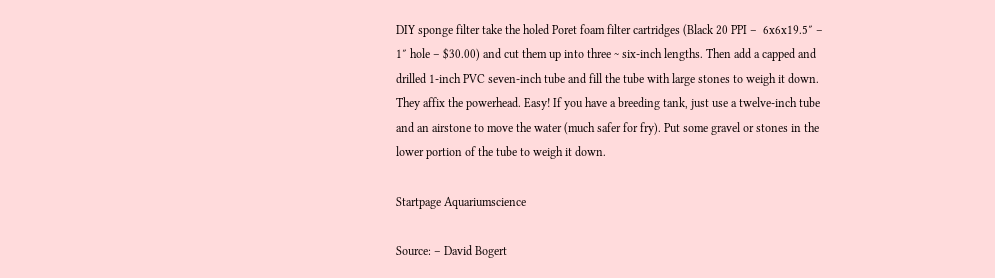DIY sponge filter take the holed Poret foam filter cartridges (Black 20 PPI –  6x6x19.5″ – 1″ hole – $30.00) and cut them up into three ~ six-inch lengths. Then add a capped and drilled 1-inch PVC seven-inch tube and fill the tube with large stones to weigh it down. They affix the powerhead. Easy! If you have a breeding tank, just use a twelve-inch tube and an airstone to move the water (much safer for fry). Put some gravel or stones in the lower portion of the tube to weigh it down.

Startpage Aquariumscience

Source: – David Bogert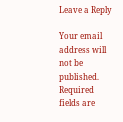Leave a Reply

Your email address will not be published. Required fields are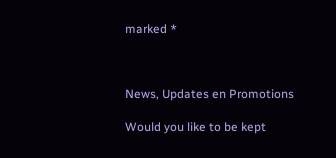marked *



News, Updates en Promotions

Would you like to be kept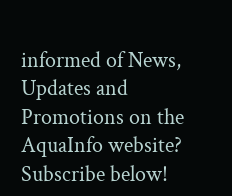informed of News, Updates and Promotions on the AquaInfo website? Subscribe below!